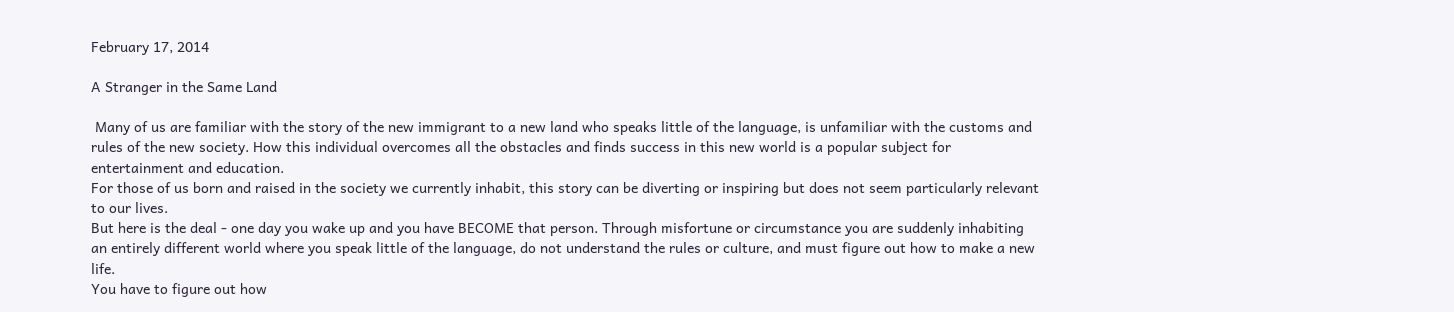February 17, 2014

A Stranger in the Same Land

 Many of us are familiar with the story of the new immigrant to a new land who speaks little of the language, is unfamiliar with the customs and rules of the new society. How this individual overcomes all the obstacles and finds success in this new world is a popular subject for entertainment and education.
For those of us born and raised in the society we currently inhabit, this story can be diverting or inspiring but does not seem particularly relevant to our lives.
But here is the deal - one day you wake up and you have BECOME that person. Through misfortune or circumstance you are suddenly inhabiting an entirely different world where you speak little of the language, do not understand the rules or culture, and must figure out how to make a new life.
You have to figure out how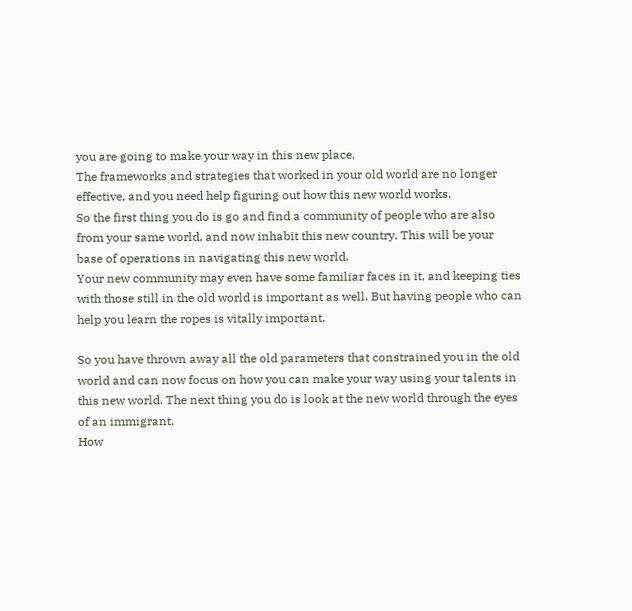you are going to make your way in this new place.
The frameworks and strategies that worked in your old world are no longer effective, and you need help figuring out how this new world works.
So the first thing you do is go and find a community of people who are also from your same world, and now inhabit this new country. This will be your base of operations in navigating this new world.
Your new community may even have some familiar faces in it, and keeping ties with those still in the old world is important as well. But having people who can help you learn the ropes is vitally important.

So you have thrown away all the old parameters that constrained you in the old world and can now focus on how you can make your way using your talents in this new world. The next thing you do is look at the new world through the eyes of an immigrant.
How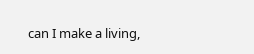can I make a living,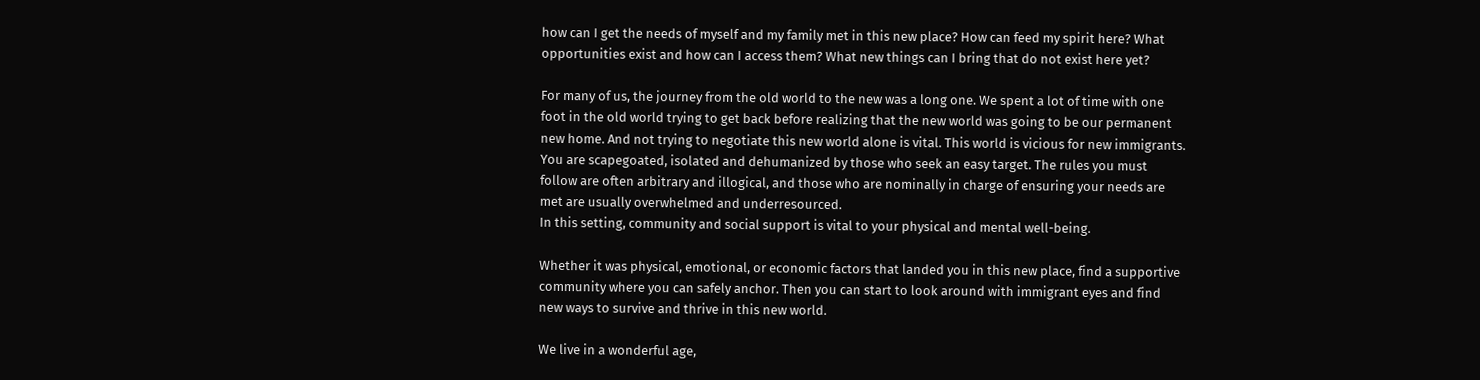how can I get the needs of myself and my family met in this new place? How can feed my spirit here? What opportunities exist and how can I access them? What new things can I bring that do not exist here yet?

For many of us, the journey from the old world to the new was a long one. We spent a lot of time with one foot in the old world trying to get back before realizing that the new world was going to be our permanent new home. And not trying to negotiate this new world alone is vital. This world is vicious for new immigrants. You are scapegoated, isolated and dehumanized by those who seek an easy target. The rules you must follow are often arbitrary and illogical, and those who are nominally in charge of ensuring your needs are met are usually overwhelmed and underresourced.
In this setting, community and social support is vital to your physical and mental well-being.

Whether it was physical, emotional, or economic factors that landed you in this new place, find a supportive community where you can safely anchor. Then you can start to look around with immigrant eyes and find new ways to survive and thrive in this new world.

We live in a wonderful age,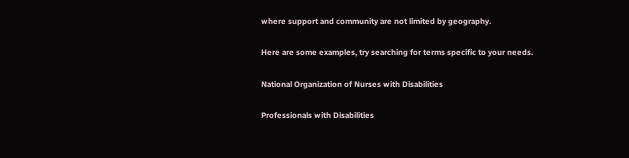where support and community are not limited by geography.

Here are some examples, try searching for terms specific to your needs.

National Organization of Nurses with Disabilities

Professionals with Disabilities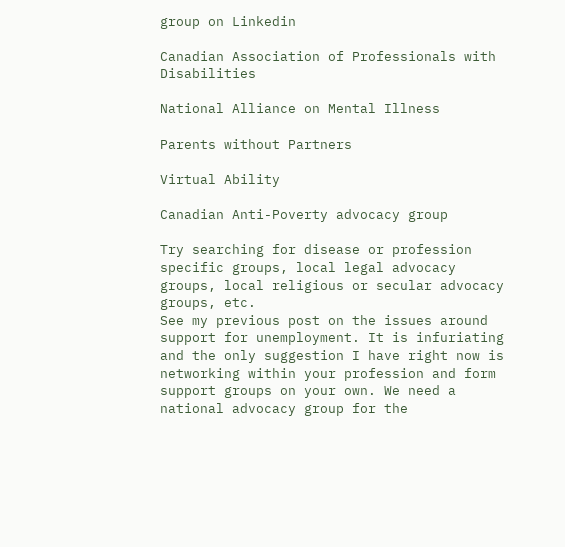group on Linkedin

Canadian Association of Professionals with Disabilities

National Alliance on Mental Illness

Parents without Partners

Virtual Ability

Canadian Anti-Poverty advocacy group

Try searching for disease or profession specific groups, local legal advocacy groups, local religious or secular advocacy groups, etc.
See my previous post on the issues around support for unemployment. It is infuriating and the only suggestion I have right now is networking within your profession and form support groups on your own. We need a national advocacy group for the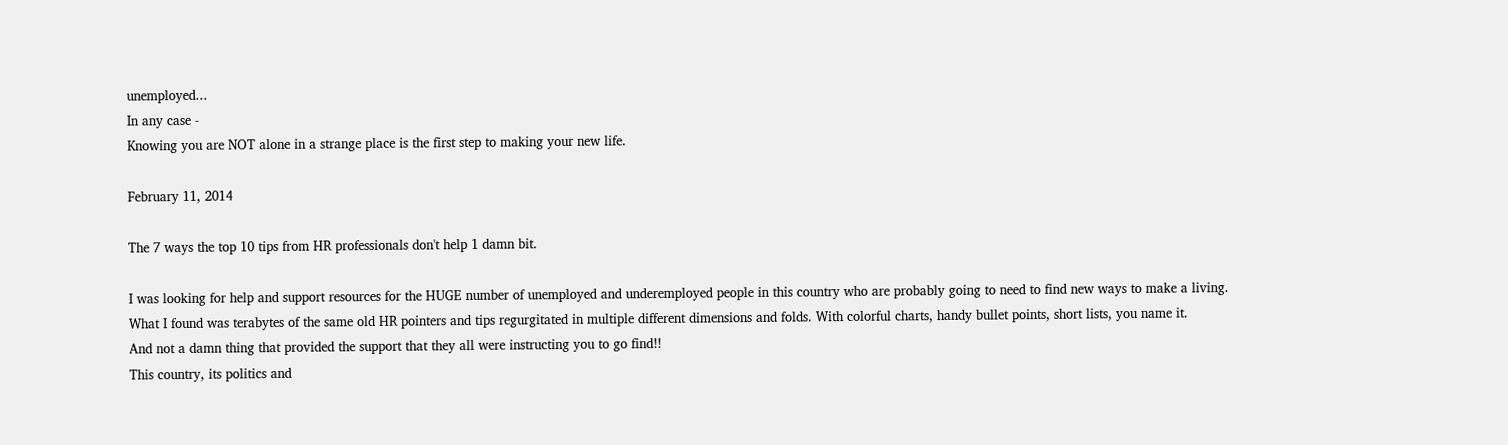unemployed...
In any case -
Knowing you are NOT alone in a strange place is the first step to making your new life.

February 11, 2014

The 7 ways the top 10 tips from HR professionals don't help 1 damn bit.

I was looking for help and support resources for the HUGE number of unemployed and underemployed people in this country who are probably going to need to find new ways to make a living.
What I found was terabytes of the same old HR pointers and tips regurgitated in multiple different dimensions and folds. With colorful charts, handy bullet points, short lists, you name it.
And not a damn thing that provided the support that they all were instructing you to go find!!
This country, its politics and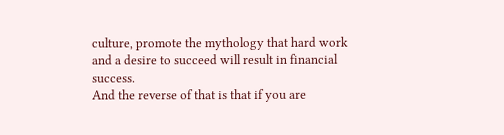culture, promote the mythology that hard work and a desire to succeed will result in financial success.
And the reverse of that is that if you are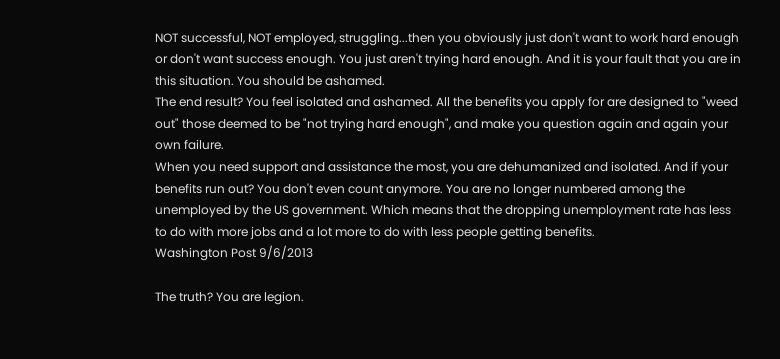NOT successful, NOT employed, struggling...then you obviously just don't want to work hard enough or don't want success enough. You just aren't trying hard enough. And it is your fault that you are in this situation. You should be ashamed.
The end result? You feel isolated and ashamed. All the benefits you apply for are designed to "weed out" those deemed to be "not trying hard enough", and make you question again and again your own failure.
When you need support and assistance the most, you are dehumanized and isolated. And if your benefits run out? You don't even count anymore. You are no longer numbered among the unemployed by the US government. Which means that the dropping unemployment rate has less to do with more jobs and a lot more to do with less people getting benefits.
Washington Post 9/6/2013

The truth? You are legion.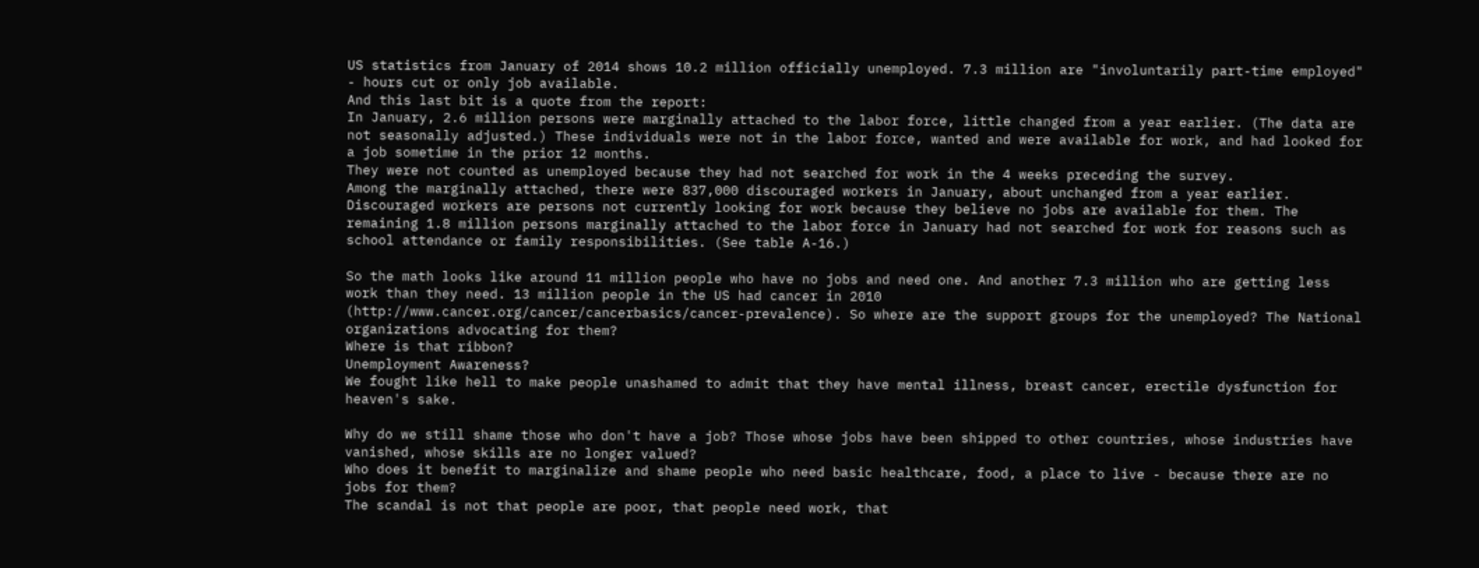US statistics from January of 2014 shows 10.2 million officially unemployed. 7.3 million are "involuntarily part-time employed" - hours cut or only job available.
And this last bit is a quote from the report:
In January, 2.6 million persons were marginally attached to the labor force, little changed from a year earlier. (The data are not seasonally adjusted.) These individuals were not in the labor force, wanted and were available for work, and had looked for a job sometime in the prior 12 months.
They were not counted as unemployed because they had not searched for work in the 4 weeks preceding the survey.
Among the marginally attached, there were 837,000 discouraged workers in January, about unchanged from a year earlier. Discouraged workers are persons not currently looking for work because they believe no jobs are available for them. The remaining 1.8 million persons marginally attached to the labor force in January had not searched for work for reasons such as school attendance or family responsibilities. (See table A-16.)

So the math looks like around 11 million people who have no jobs and need one. And another 7.3 million who are getting less work than they need. 13 million people in the US had cancer in 2010
(http://www.cancer.org/cancer/cancerbasics/cancer-prevalence). So where are the support groups for the unemployed? The National organizations advocating for them?
Where is that ribbon?
Unemployment Awareness?
We fought like hell to make people unashamed to admit that they have mental illness, breast cancer, erectile dysfunction for heaven's sake.

Why do we still shame those who don't have a job? Those whose jobs have been shipped to other countries, whose industries have vanished, whose skills are no longer valued?
Who does it benefit to marginalize and shame people who need basic healthcare, food, a place to live - because there are no jobs for them?
The scandal is not that people are poor, that people need work, that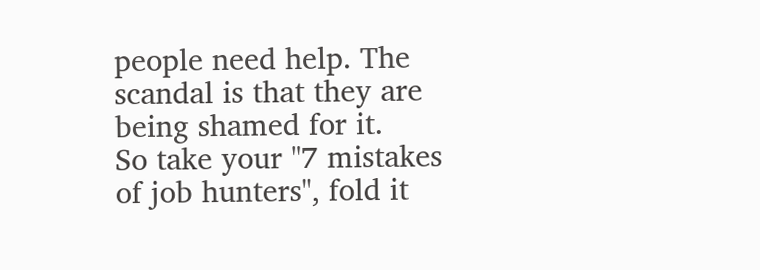people need help. The scandal is that they are being shamed for it.
So take your "7 mistakes of job hunters", fold it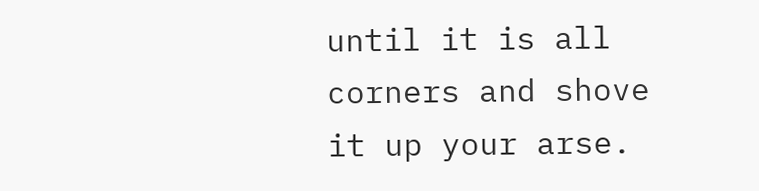until it is all corners and shove it up your arse.